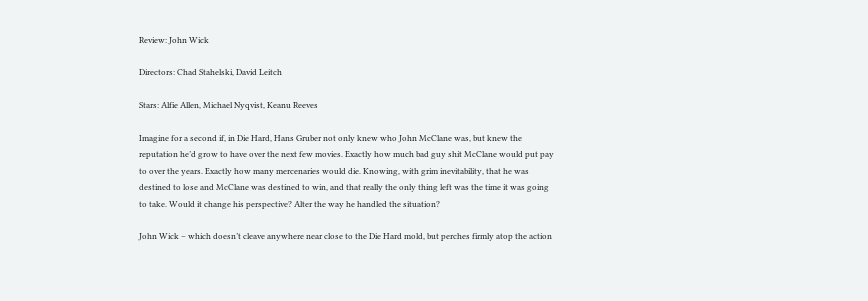Review: John Wick

Directors: Chad Stahelski, David Leitch

Stars: Alfie Allen, Michael Nyqvist, Keanu Reeves

Imagine for a second if, in Die Hard, Hans Gruber not only knew who John McClane was, but knew the reputation he’d grow to have over the next few movies. Exactly how much bad guy shit McClane would put pay to over the years. Exactly how many mercenaries would die. Knowing, with grim inevitability, that he was destined to lose and McClane was destined to win, and that really the only thing left was the time it was going to take. Would it change his perspective? Alter the way he handled the situation?

John Wick – which doesn’t cleave anywhere near close to the Die Hard mold, but perches firmly atop the action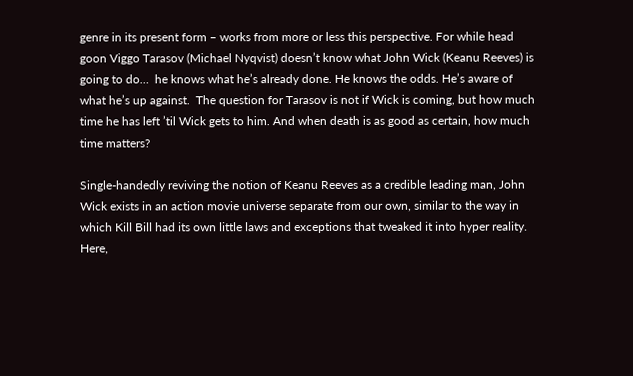genre in its present form – works from more or less this perspective. For while head goon Viggo Tarasov (Michael Nyqvist) doesn’t know what John Wick (Keanu Reeves) is going to do…  he knows what he’s already done. He knows the odds. He’s aware of what he’s up against.  The question for Tarasov is not if Wick is coming, but how much time he has left ’til Wick gets to him. And when death is as good as certain, how much time matters?

Single-handedly reviving the notion of Keanu Reeves as a credible leading man, John Wick exists in an action movie universe separate from our own, similar to the way in which Kill Bill had its own little laws and exceptions that tweaked it into hyper reality. Here,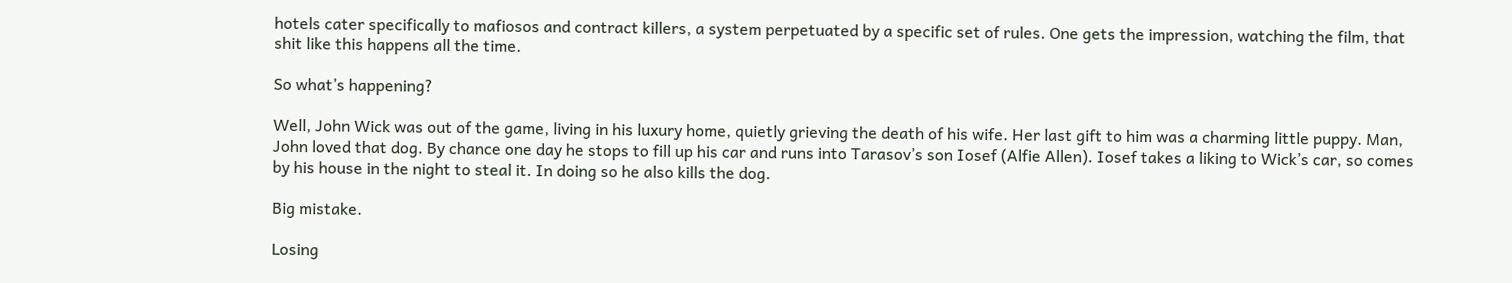hotels cater specifically to mafiosos and contract killers, a system perpetuated by a specific set of rules. One gets the impression, watching the film, that shit like this happens all the time.

So what’s happening?

Well, John Wick was out of the game, living in his luxury home, quietly grieving the death of his wife. Her last gift to him was a charming little puppy. Man, John loved that dog. By chance one day he stops to fill up his car and runs into Tarasov’s son Iosef (Alfie Allen). Iosef takes a liking to Wick’s car, so comes by his house in the night to steal it. In doing so he also kills the dog.

Big mistake.

Losing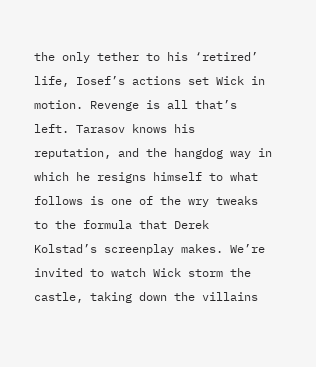the only tether to his ‘retired’ life, Iosef’s actions set Wick in motion. Revenge is all that’s left. Tarasov knows his reputation, and the hangdog way in which he resigns himself to what follows is one of the wry tweaks to the formula that Derek Kolstad’s screenplay makes. We’re invited to watch Wick storm the castle, taking down the villains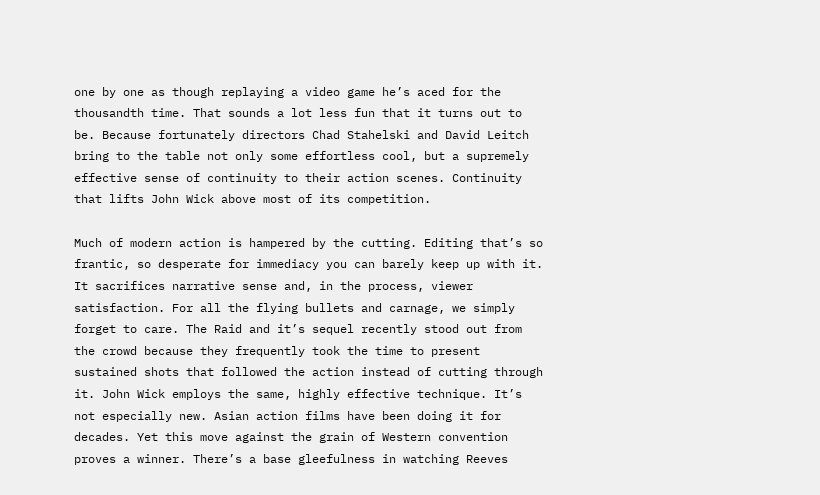one by one as though replaying a video game he’s aced for the thousandth time. That sounds a lot less fun that it turns out to be. Because fortunately directors Chad Stahelski and David Leitch bring to the table not only some effortless cool, but a supremely effective sense of continuity to their action scenes. Continuity that lifts John Wick above most of its competition.

Much of modern action is hampered by the cutting. Editing that’s so frantic, so desperate for immediacy you can barely keep up with it. It sacrifices narrative sense and, in the process, viewer satisfaction. For all the flying bullets and carnage, we simply forget to care. The Raid and it’s sequel recently stood out from the crowd because they frequently took the time to present sustained shots that followed the action instead of cutting through it. John Wick employs the same, highly effective technique. It’s not especially new. Asian action films have been doing it for decades. Yet this move against the grain of Western convention proves a winner. There’s a base gleefulness in watching Reeves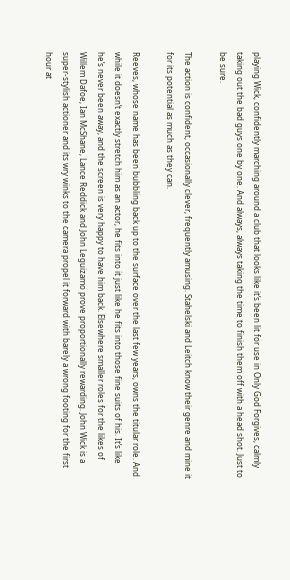playing Wick, confidently marching around a club that looks like it’s been lit for use in Only God Forgives, calmly taking out the bad guys one by one. And always, always taking the time to finish them off with a head shot. Just to be sure.

The action is confident, occasionally clever, frequently amusing. Stahelski and Leitch know their genre and mine it for its potential as much as they can.

Reeves, whose name has been bubbling back up to the surface over the last few years, owns the titular role. And while it doesn’t exactly stretch him as an actor, he fits into it just like he fits into those fine suits of his. It’s like he’s never been away, and the screen is very happy to have him back. Elsewhere smaller roles for the likes of Willem Dafoe, Ian McShane, Lance Reddick and John Leguizamo prove proportionally rewarding. John Wick is a super-stylish actioner and its wry winks to the camera propel it forward with barely a wrong footing for the first hour at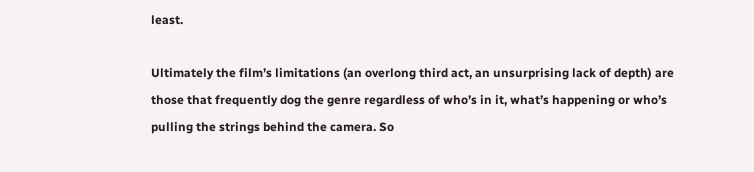least.

Ultimately the film’s limitations (an overlong third act, an unsurprising lack of depth) are those that frequently dog the genre regardless of who’s in it, what’s happening or who’s pulling the strings behind the camera. So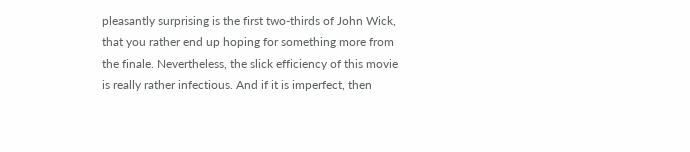pleasantly surprising is the first two-thirds of John Wick, that you rather end up hoping for something more from the finale. Nevertheless, the slick efficiency of this movie is really rather infectious. And if it is imperfect, then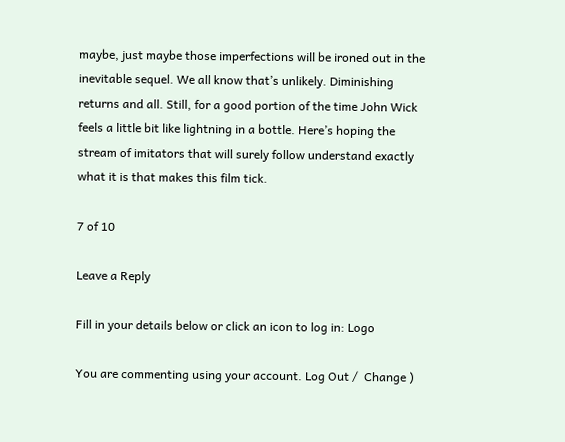maybe, just maybe those imperfections will be ironed out in the inevitable sequel. We all know that’s unlikely. Diminishing returns and all. Still, for a good portion of the time John Wick feels a little bit like lightning in a bottle. Here’s hoping the stream of imitators that will surely follow understand exactly what it is that makes this film tick.

7 of 10

Leave a Reply

Fill in your details below or click an icon to log in: Logo

You are commenting using your account. Log Out /  Change )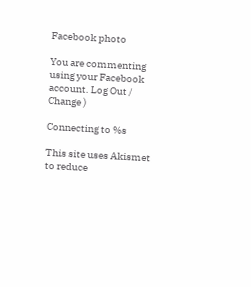Facebook photo

You are commenting using your Facebook account. Log Out /  Change )

Connecting to %s

This site uses Akismet to reduce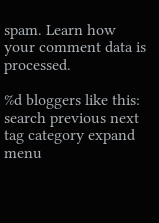spam. Learn how your comment data is processed.

%d bloggers like this:
search previous next tag category expand menu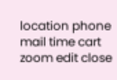location phone mail time cart zoom edit close